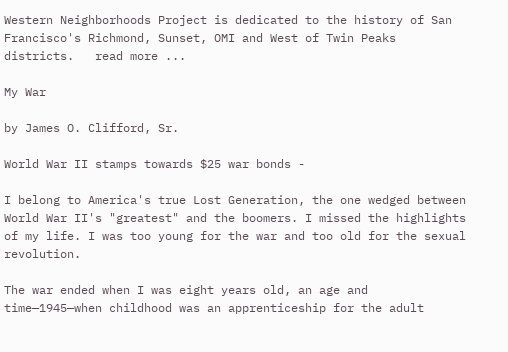Western Neighborhoods Project is dedicated to the history of San Francisco's Richmond, Sunset, OMI and West of Twin Peaks districts.   read more ...

My War

by James O. Clifford, Sr.

World War II stamps towards $25 war bonds -

I belong to America's true Lost Generation, the one wedged between World War II's "greatest" and the boomers. I missed the highlights of my life. I was too young for the war and too old for the sexual revolution.

The war ended when I was eight years old, an age and time—1945—when childhood was an apprenticeship for the adult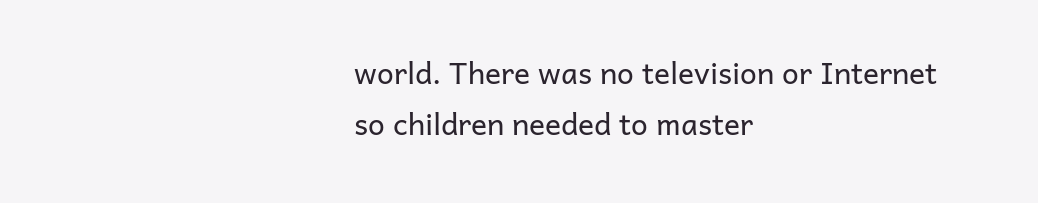world. There was no television or Internet so children needed to master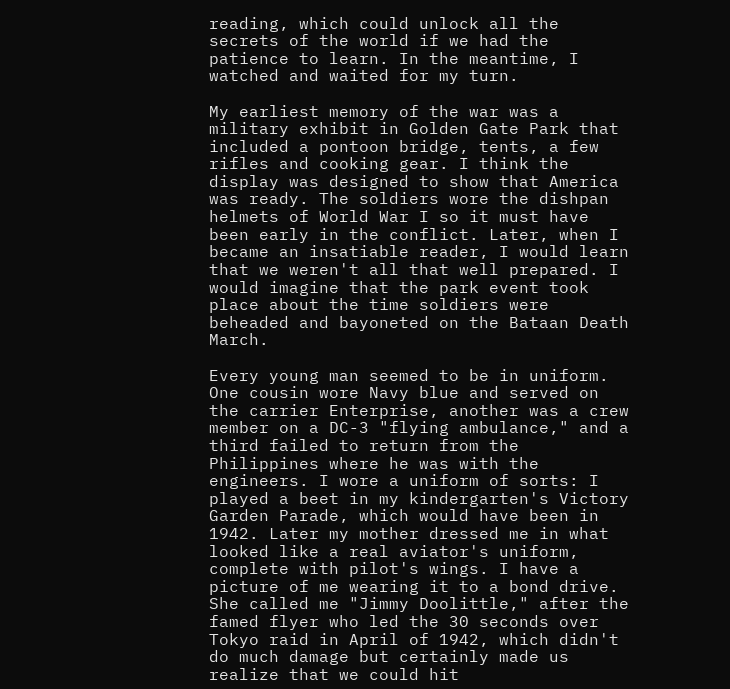reading, which could unlock all the secrets of the world if we had the patience to learn. In the meantime, I watched and waited for my turn.

My earliest memory of the war was a military exhibit in Golden Gate Park that included a pontoon bridge, tents, a few rifles and cooking gear. I think the display was designed to show that America was ready. The soldiers wore the dishpan helmets of World War I so it must have been early in the conflict. Later, when I became an insatiable reader, I would learn that we weren't all that well prepared. I would imagine that the park event took place about the time soldiers were beheaded and bayoneted on the Bataan Death March.

Every young man seemed to be in uniform. One cousin wore Navy blue and served on the carrier Enterprise, another was a crew member on a DC-3 "flying ambulance," and a third failed to return from the Philippines where he was with the engineers. I wore a uniform of sorts: I played a beet in my kindergarten's Victory Garden Parade, which would have been in 1942. Later my mother dressed me in what looked like a real aviator's uniform, complete with pilot's wings. I have a picture of me wearing it to a bond drive. She called me "Jimmy Doolittle," after the famed flyer who led the 30 seconds over Tokyo raid in April of 1942, which didn't do much damage but certainly made us realize that we could hit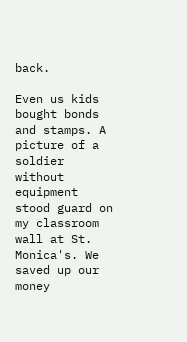back.

Even us kids bought bonds and stamps. A picture of a soldier without equipment stood guard on my classroom wall at St. Monica's. We saved up our money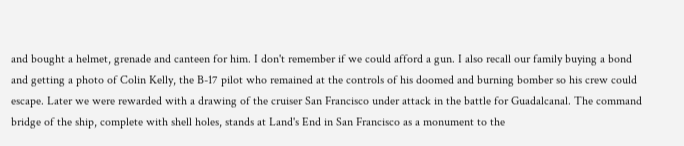and bought a helmet, grenade and canteen for him. I don't remember if we could afford a gun. I also recall our family buying a bond and getting a photo of Colin Kelly, the B-17 pilot who remained at the controls of his doomed and burning bomber so his crew could escape. Later we were rewarded with a drawing of the cruiser San Francisco under attack in the battle for Guadalcanal. The command bridge of the ship, complete with shell holes, stands at Land's End in San Francisco as a monument to the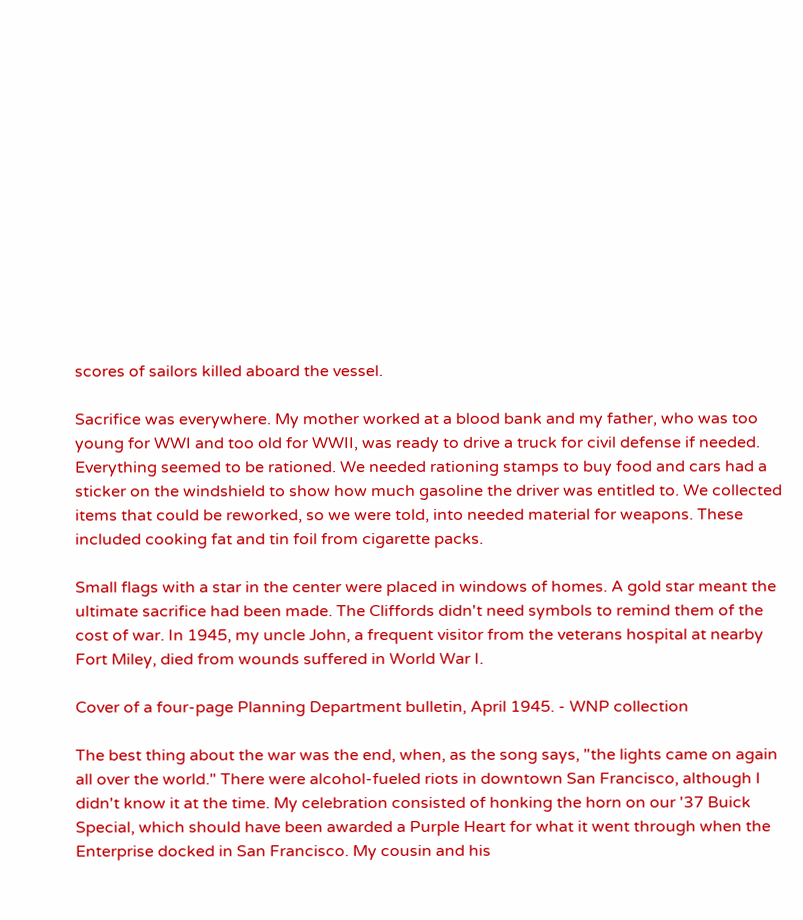scores of sailors killed aboard the vessel.

Sacrifice was everywhere. My mother worked at a blood bank and my father, who was too young for WWI and too old for WWII, was ready to drive a truck for civil defense if needed. Everything seemed to be rationed. We needed rationing stamps to buy food and cars had a sticker on the windshield to show how much gasoline the driver was entitled to. We collected items that could be reworked, so we were told, into needed material for weapons. These included cooking fat and tin foil from cigarette packs.

Small flags with a star in the center were placed in windows of homes. A gold star meant the ultimate sacrifice had been made. The Cliffords didn't need symbols to remind them of the cost of war. In 1945, my uncle John, a frequent visitor from the veterans hospital at nearby Fort Miley, died from wounds suffered in World War I.

Cover of a four-page Planning Department bulletin, April 1945. - WNP collection

The best thing about the war was the end, when, as the song says, "the lights came on again all over the world." There were alcohol-fueled riots in downtown San Francisco, although I didn't know it at the time. My celebration consisted of honking the horn on our '37 Buick Special, which should have been awarded a Purple Heart for what it went through when the Enterprise docked in San Francisco. My cousin and his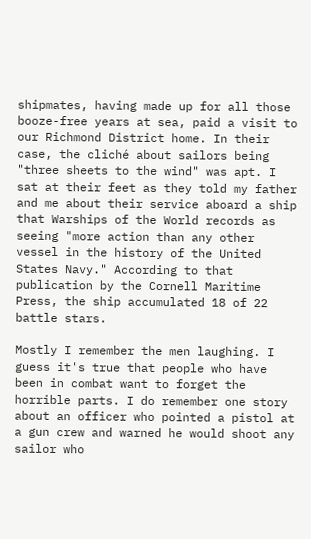shipmates, having made up for all those booze-free years at sea, paid a visit to our Richmond District home. In their case, the cliché about sailors being "three sheets to the wind" was apt. I sat at their feet as they told my father and me about their service aboard a ship that Warships of the World records as seeing "more action than any other vessel in the history of the United States Navy." According to that publication by the Cornell Maritime Press, the ship accumulated 18 of 22 battle stars.

Mostly I remember the men laughing. I guess it's true that people who have been in combat want to forget the horrible parts. I do remember one story about an officer who pointed a pistol at a gun crew and warned he would shoot any sailor who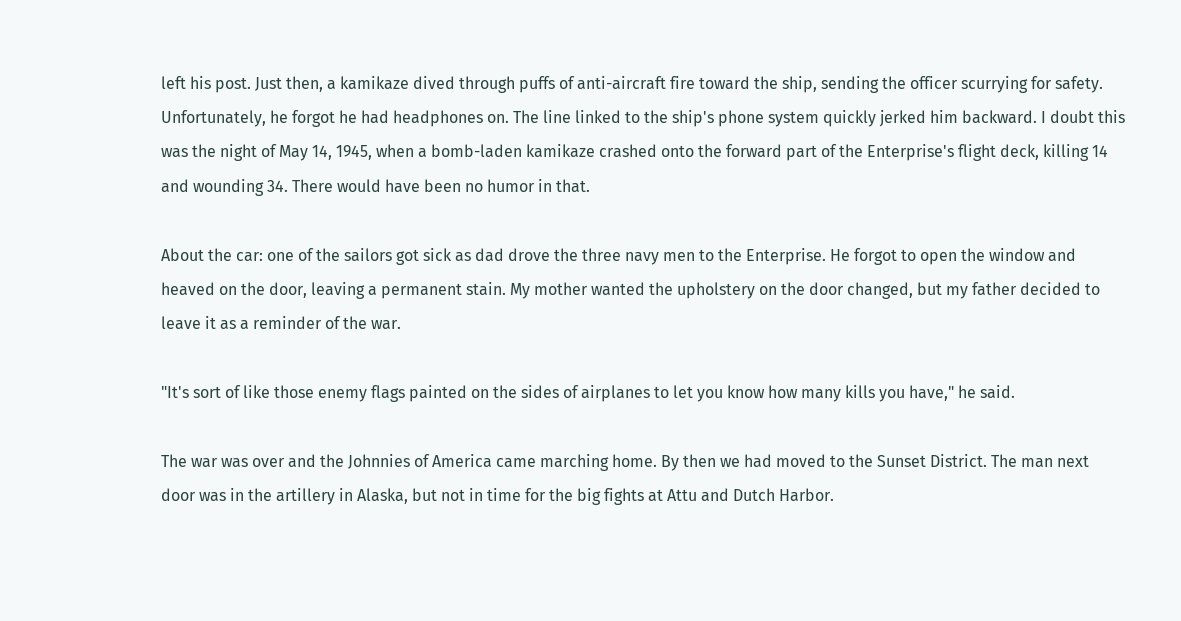left his post. Just then, a kamikaze dived through puffs of anti-aircraft fire toward the ship, sending the officer scurrying for safety. Unfortunately, he forgot he had headphones on. The line linked to the ship's phone system quickly jerked him backward. I doubt this was the night of May 14, 1945, when a bomb-laden kamikaze crashed onto the forward part of the Enterprise's flight deck, killing 14 and wounding 34. There would have been no humor in that.

About the car: one of the sailors got sick as dad drove the three navy men to the Enterprise. He forgot to open the window and heaved on the door, leaving a permanent stain. My mother wanted the upholstery on the door changed, but my father decided to leave it as a reminder of the war.

"It's sort of like those enemy flags painted on the sides of airplanes to let you know how many kills you have," he said.

The war was over and the Johnnies of America came marching home. By then we had moved to the Sunset District. The man next door was in the artillery in Alaska, but not in time for the big fights at Attu and Dutch Harbor.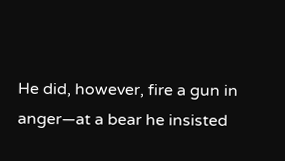He did, however, fire a gun in anger—at a bear he insisted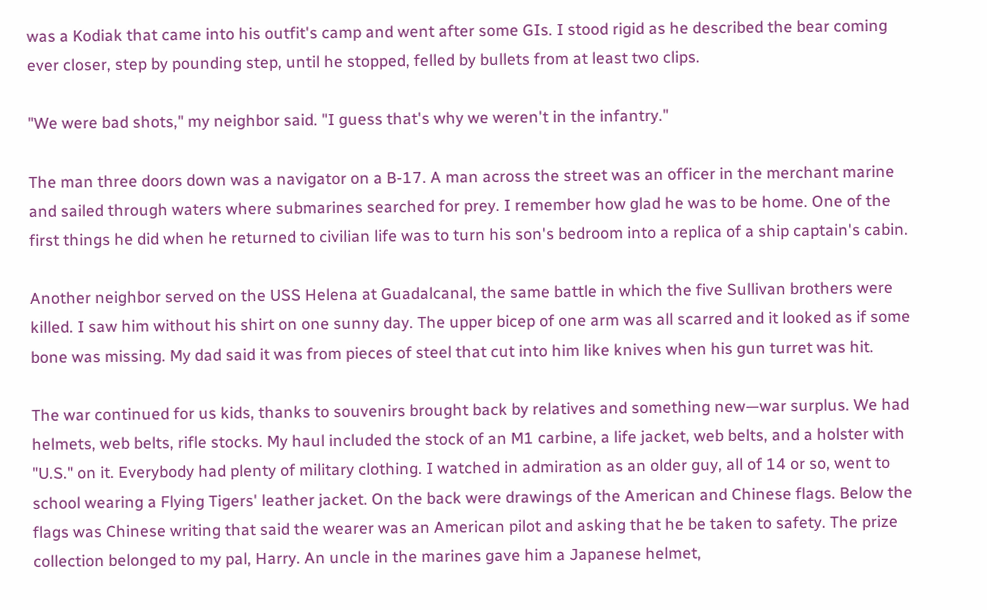was a Kodiak that came into his outfit's camp and went after some GIs. I stood rigid as he described the bear coming ever closer, step by pounding step, until he stopped, felled by bullets from at least two clips.

"We were bad shots," my neighbor said. "I guess that's why we weren't in the infantry."

The man three doors down was a navigator on a B-17. A man across the street was an officer in the merchant marine and sailed through waters where submarines searched for prey. I remember how glad he was to be home. One of the first things he did when he returned to civilian life was to turn his son's bedroom into a replica of a ship captain's cabin.

Another neighbor served on the USS Helena at Guadalcanal, the same battle in which the five Sullivan brothers were killed. I saw him without his shirt on one sunny day. The upper bicep of one arm was all scarred and it looked as if some bone was missing. My dad said it was from pieces of steel that cut into him like knives when his gun turret was hit.

The war continued for us kids, thanks to souvenirs brought back by relatives and something new—war surplus. We had helmets, web belts, rifle stocks. My haul included the stock of an M1 carbine, a life jacket, web belts, and a holster with "U.S." on it. Everybody had plenty of military clothing. I watched in admiration as an older guy, all of 14 or so, went to school wearing a Flying Tigers' leather jacket. On the back were drawings of the American and Chinese flags. Below the flags was Chinese writing that said the wearer was an American pilot and asking that he be taken to safety. The prize collection belonged to my pal, Harry. An uncle in the marines gave him a Japanese helmet,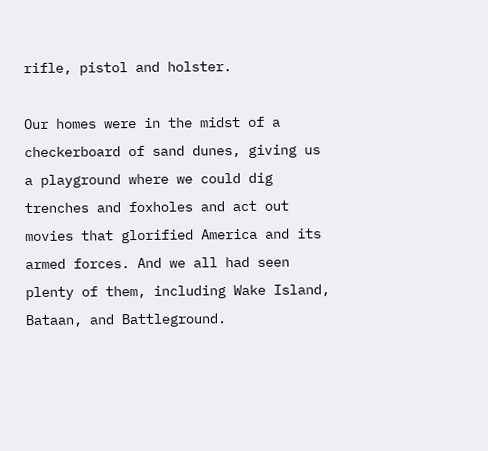rifle, pistol and holster.

Our homes were in the midst of a checkerboard of sand dunes, giving us a playground where we could dig trenches and foxholes and act out movies that glorified America and its armed forces. And we all had seen plenty of them, including Wake Island, Bataan, and Battleground.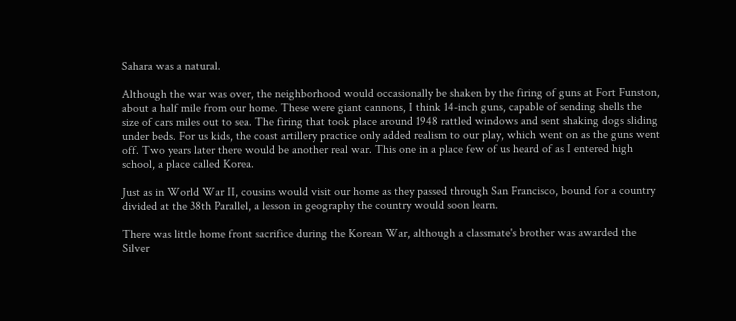Sahara was a natural.

Although the war was over, the neighborhood would occasionally be shaken by the firing of guns at Fort Funston, about a half mile from our home. These were giant cannons, I think 14-inch guns, capable of sending shells the size of cars miles out to sea. The firing that took place around 1948 rattled windows and sent shaking dogs sliding under beds. For us kids, the coast artillery practice only added realism to our play, which went on as the guns went off. Two years later there would be another real war. This one in a place few of us heard of as I entered high school, a place called Korea.

Just as in World War II, cousins would visit our home as they passed through San Francisco, bound for a country divided at the 38th Parallel, a lesson in geography the country would soon learn.

There was little home front sacrifice during the Korean War, although a classmate's brother was awarded the Silver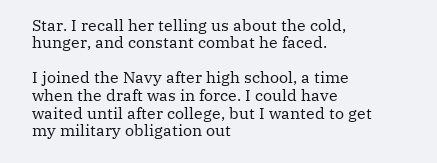Star. I recall her telling us about the cold, hunger, and constant combat he faced.

I joined the Navy after high school, a time when the draft was in force. I could have waited until after college, but I wanted to get my military obligation out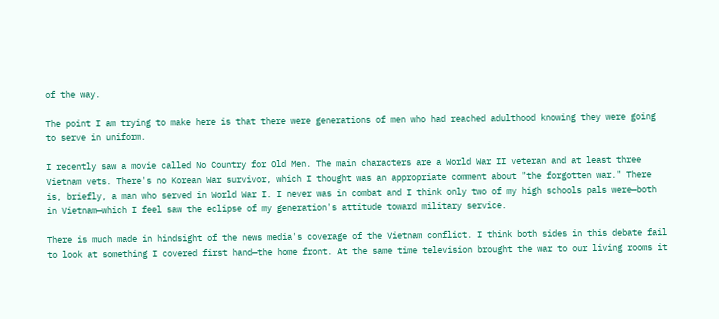of the way.

The point I am trying to make here is that there were generations of men who had reached adulthood knowing they were going to serve in uniform.

I recently saw a movie called No Country for Old Men. The main characters are a World War II veteran and at least three Vietnam vets. There's no Korean War survivor, which I thought was an appropriate comment about "the forgotten war." There is, briefly, a man who served in World War I. I never was in combat and I think only two of my high schools pals were—both in Vietnam—which I feel saw the eclipse of my generation's attitude toward military service.

There is much made in hindsight of the news media's coverage of the Vietnam conflict. I think both sides in this debate fail to look at something I covered first hand—the home front. At the same time television brought the war to our living rooms it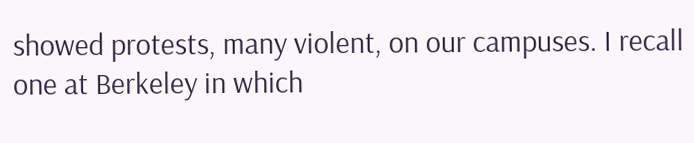showed protests, many violent, on our campuses. I recall one at Berkeley in which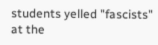students yelled "fascists" at the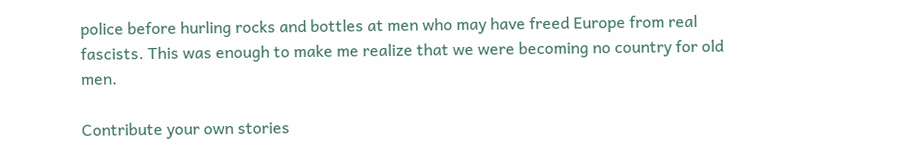police before hurling rocks and bottles at men who may have freed Europe from real fascists. This was enough to make me realize that we were becoming no country for old men.

Contribute your own stories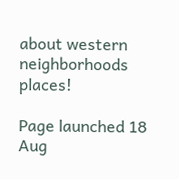about western neighborhoods places!

Page launched 18 Aug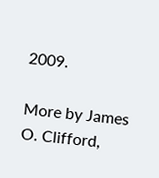2009.

More by James O. Clifford,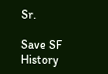Sr.

Save SF History